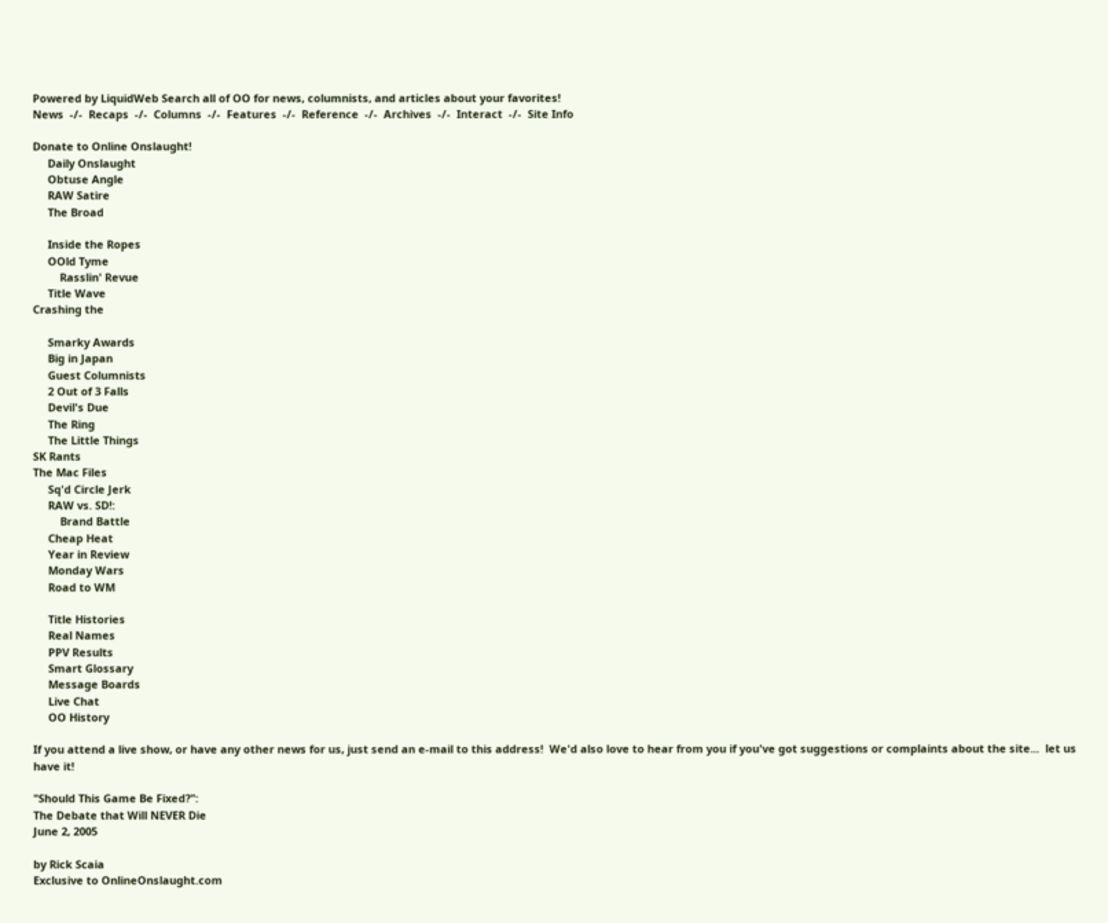Powered by LiquidWeb Search all of OO for news, columnists, and articles about your favorites!
News  -/-  Recaps  -/-  Columns  -/-  Features  -/-  Reference  -/-  Archives  -/-  Interact  -/-  Site Info

Donate to Online Onslaught!
     Daily Onslaught
     Obtuse Angle
     RAW Satire
     The Broad

     Inside the Ropes
     OOld Tyme
         Rasslin' Revue
     Title Wave
Crashing the

     Smarky Awards
     Big in Japan
     Guest Columnists
     2 Out of 3 Falls
     Devil's Due
     The Ring
     The Little Things
SK Rants
The Mac Files
     Sq'd Circle Jerk
     RAW vs. SD!:
         Brand Battle
     Cheap Heat
     Year in Review
     Monday Wars
     Road to WM

     Title Histories
     Real Names
     PPV Results
     Smart Glossary
     Message Boards
     Live Chat
     OO History

If you attend a live show, or have any other news for us, just send an e-mail to this address!  We'd also love to hear from you if you've got suggestions or complaints about the site...  let us have it!

"Should This Game Be Fixed?":
The Debate that Will NEVER Die
June 2, 2005

by Rick Scaia
Exclusive to OnlineOnslaught.com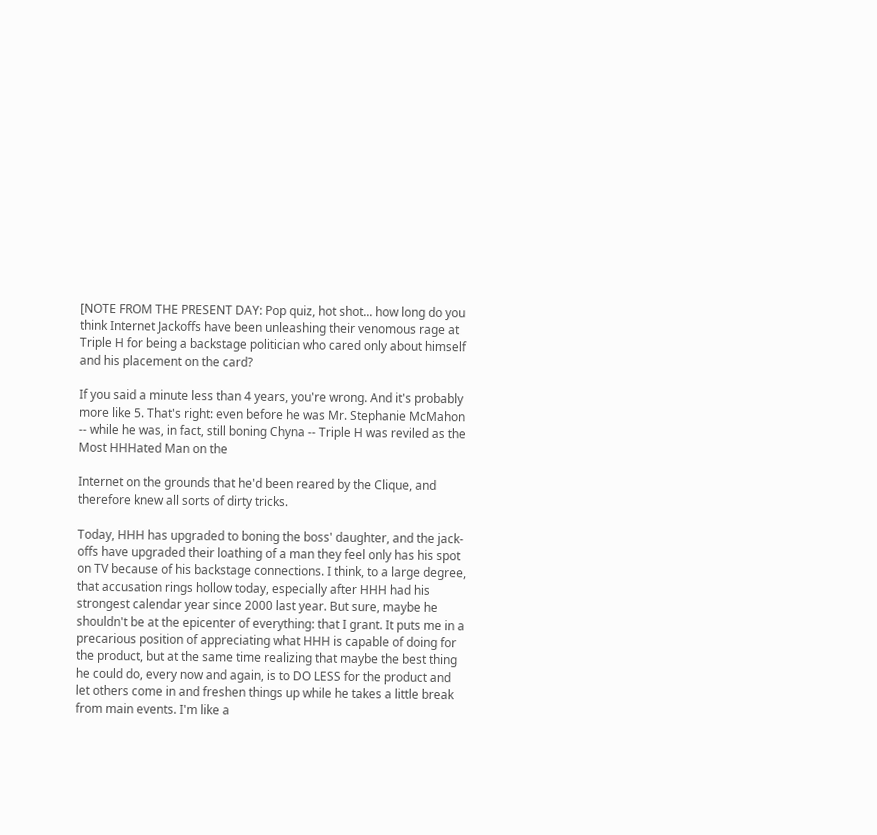[NOTE FROM THE PRESENT DAY: Pop quiz, hot shot... how long do you think Internet Jackoffs have been unleashing their venomous rage at Triple H for being a backstage politician who cared only about himself and his placement on the card?

If you said a minute less than 4 years, you're wrong. And it's probably more like 5. That's right: even before he was Mr. Stephanie McMahon -- while he was, in fact, still boning Chyna -- Triple H was reviled as the Most HHHated Man on the

Internet on the grounds that he'd been reared by the Clique, and therefore knew all sorts of dirty tricks.

Today, HHH has upgraded to boning the boss' daughter, and the jack-offs have upgraded their loathing of a man they feel only has his spot on TV because of his backstage connections. I think, to a large degree, that accusation rings hollow today, especially after HHH had his strongest calendar year since 2000 last year. But sure, maybe he shouldn't be at the epicenter of everything: that I grant. It puts me in a precarious position of appreciating what HHH is capable of doing for the product, but at the same time realizing that maybe the best thing he could do, every now and again, is to DO LESS for the product and let others come in and freshen things up while he takes a little break from main events. I'm like a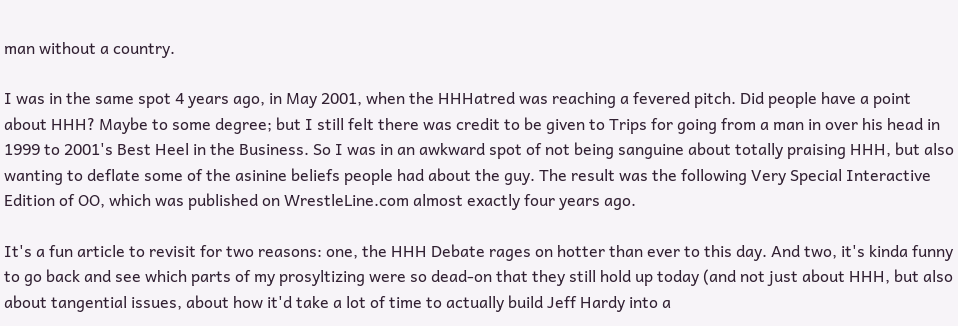man without a country.

I was in the same spot 4 years ago, in May 2001, when the HHHatred was reaching a fevered pitch. Did people have a point about HHH? Maybe to some degree; but I still felt there was credit to be given to Trips for going from a man in over his head in 1999 to 2001's Best Heel in the Business. So I was in an awkward spot of not being sanguine about totally praising HHH, but also wanting to deflate some of the asinine beliefs people had about the guy. The result was the following Very Special Interactive Edition of OO, which was published on WrestleLine.com almost exactly four years ago.

It's a fun article to revisit for two reasons: one, the HHH Debate rages on hotter than ever to this day. And two, it's kinda funny to go back and see which parts of my prosyltizing were so dead-on that they still hold up today (and not just about HHH, but also about tangential issues, about how it'd take a lot of time to actually build Jeff Hardy into a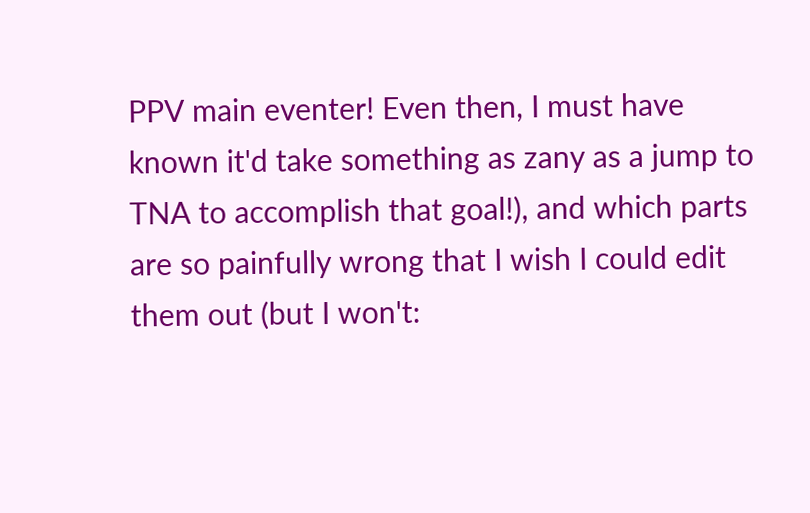PPV main eventer! Even then, I must have known it'd take something as zany as a jump to TNA to accomplish that goal!), and which parts are so painfully wrong that I wish I could edit them out (but I won't: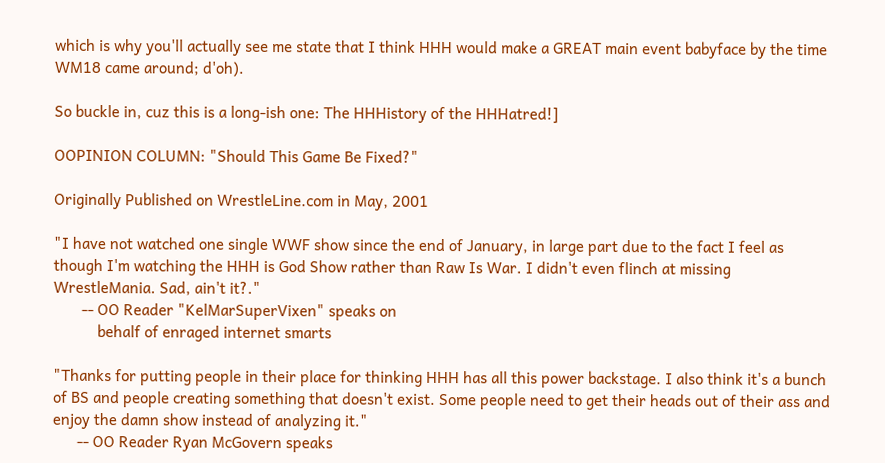which is why you'll actually see me state that I think HHH would make a GREAT main event babyface by the time WM18 came around; d'oh).

So buckle in, cuz this is a long-ish one: The HHHistory of the HHHatred!]

OOPINION COLUMN: "Should This Game Be Fixed?"

Originally Published on WrestleLine.com in May, 2001

"I have not watched one single WWF show since the end of January, in large part due to the fact I feel as though I'm watching the HHH is God Show rather than Raw Is War. I didn't even flinch at missing WrestleMania. Sad, ain't it?."
       -- OO Reader "KelMarSuperVixen" speaks on
           behalf of enraged internet smarts

"Thanks for putting people in their place for thinking HHH has all this power backstage. I also think it's a bunch of BS and people creating something that doesn't exist. Some people need to get their heads out of their ass and enjoy the damn show instead of analyzing it."
      -- OO Reader Ryan McGovern speaks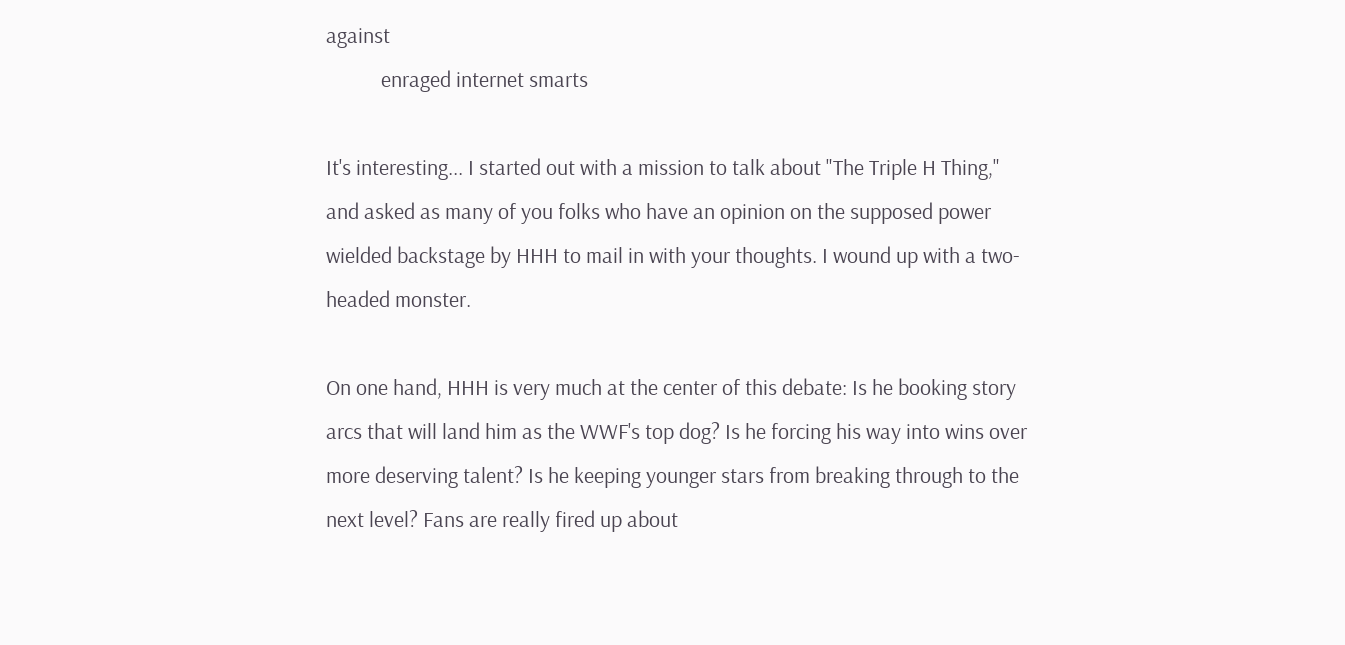against
           enraged internet smarts

It's interesting... I started out with a mission to talk about "The Triple H Thing," and asked as many of you folks who have an opinion on the supposed power wielded backstage by HHH to mail in with your thoughts. I wound up with a two-headed monster.

On one hand, HHH is very much at the center of this debate: Is he booking story arcs that will land him as the WWF's top dog? Is he forcing his way into wins over more deserving talent? Is he keeping younger stars from breaking through to the next level? Fans are really fired up about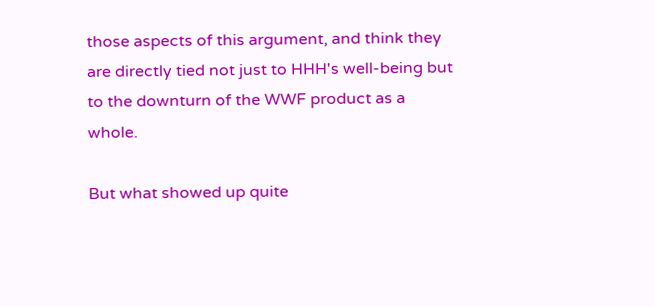those aspects of this argument, and think they are directly tied not just to HHH's well-being but to the downturn of the WWF product as a whole.

But what showed up quite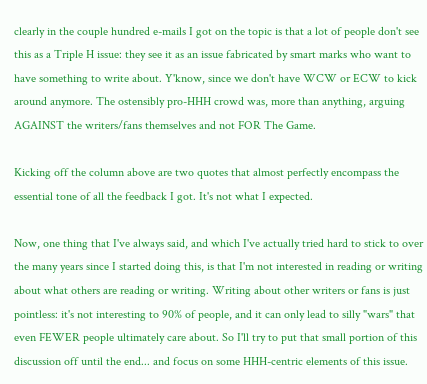clearly in the couple hundred e-mails I got on the topic is that a lot of people don't see this as a Triple H issue: they see it as an issue fabricated by smart marks who want to have something to write about. Y'know, since we don't have WCW or ECW to kick around anymore. The ostensibly pro-HHH crowd was, more than anything, arguing AGAINST the writers/fans themselves and not FOR The Game.

Kicking off the column above are two quotes that almost perfectly encompass the essential tone of all the feedback I got. It's not what I expected.

Now, one thing that I've always said, and which I've actually tried hard to stick to over the many years since I started doing this, is that I'm not interested in reading or writing about what others are reading or writing. Writing about other writers or fans is just pointless: it's not interesting to 90% of people, and it can only lead to silly "wars" that even FEWER people ultimately care about. So I'll try to put that small portion of this discussion off until the end... and focus on some HHH-centric elements of this issue.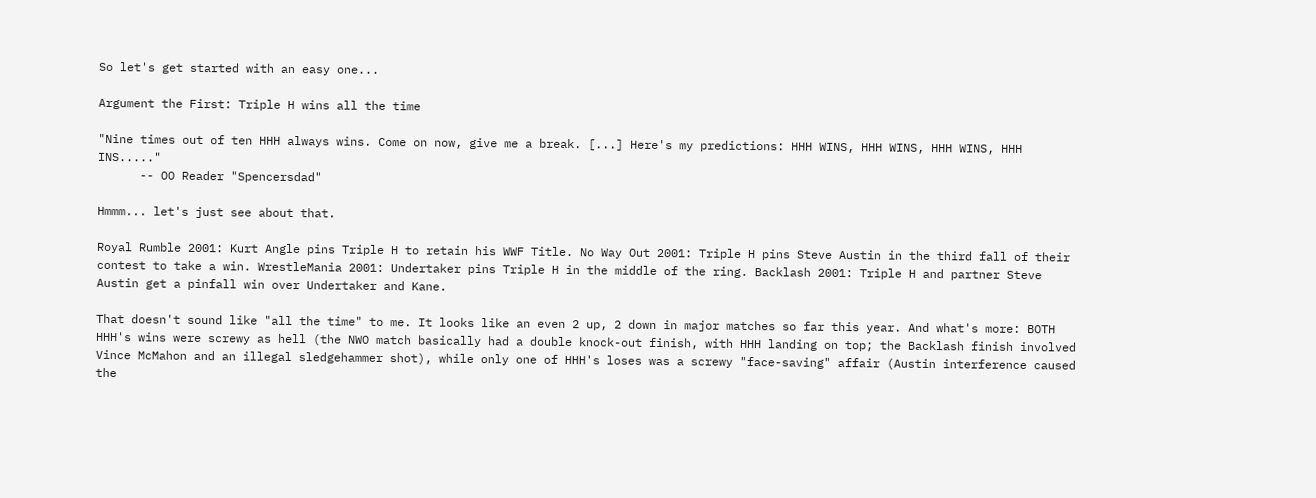So let's get started with an easy one...

Argument the First: Triple H wins all the time

"Nine times out of ten HHH always wins. Come on now, give me a break. [...] Here's my predictions: HHH WINS, HHH WINS, HHH WINS, HHH INS....."
      -- OO Reader "Spencersdad"

Hmmm... let's just see about that.

Royal Rumble 2001: Kurt Angle pins Triple H to retain his WWF Title. No Way Out 2001: Triple H pins Steve Austin in the third fall of their contest to take a win. WrestleMania 2001: Undertaker pins Triple H in the middle of the ring. Backlash 2001: Triple H and partner Steve Austin get a pinfall win over Undertaker and Kane.

That doesn't sound like "all the time" to me. It looks like an even 2 up, 2 down in major matches so far this year. And what's more: BOTH HHH's wins were screwy as hell (the NWO match basically had a double knock-out finish, with HHH landing on top; the Backlash finish involved Vince McMahon and an illegal sledgehammer shot), while only one of HHH's loses was a screwy "face-saving" affair (Austin interference caused the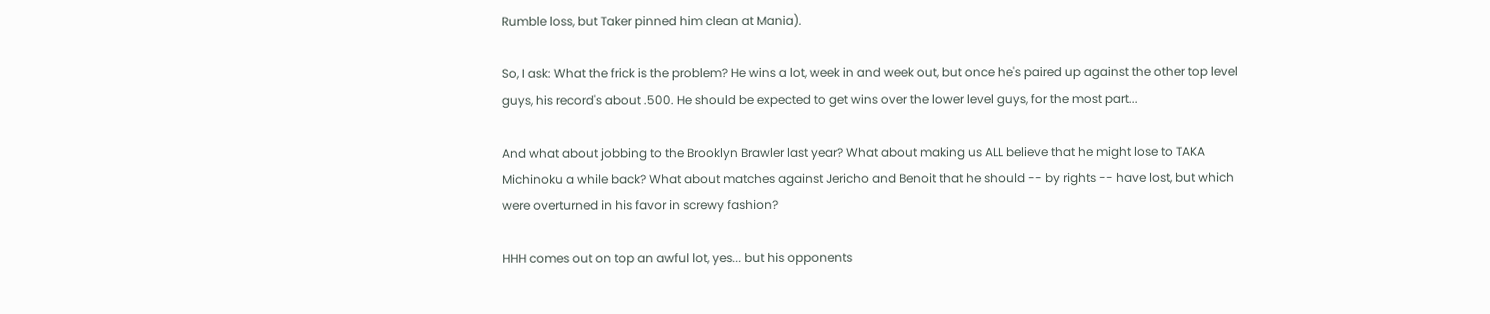Rumble loss, but Taker pinned him clean at Mania).

So, I ask: What the frick is the problem? He wins a lot, week in and week out, but once he's paired up against the other top level guys, his record's about .500. He should be expected to get wins over the lower level guys, for the most part...

And what about jobbing to the Brooklyn Brawler last year? What about making us ALL believe that he might lose to TAKA Michinoku a while back? What about matches against Jericho and Benoit that he should -- by rights -- have lost, but which were overturned in his favor in screwy fashion?

HHH comes out on top an awful lot, yes... but his opponents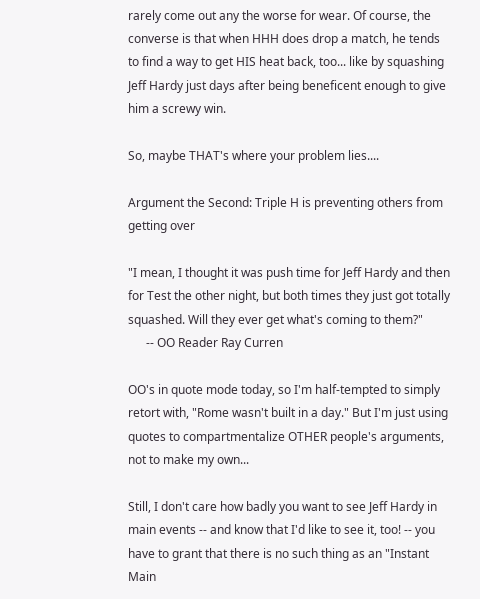rarely come out any the worse for wear. Of course, the converse is that when HHH does drop a match, he tends to find a way to get HIS heat back, too... like by squashing Jeff Hardy just days after being beneficent enough to give him a screwy win.

So, maybe THAT's where your problem lies....

Argument the Second: Triple H is preventing others from getting over

"I mean, I thought it was push time for Jeff Hardy and then for Test the other night, but both times they just got totally squashed. Will they ever get what's coming to them?"
      -- OO Reader Ray Curren

OO's in quote mode today, so I'm half-tempted to simply retort with, "Rome wasn't built in a day." But I'm just using quotes to compartmentalize OTHER people's arguments, not to make my own...

Still, I don't care how badly you want to see Jeff Hardy in main events -- and know that I'd like to see it, too! -- you have to grant that there is no such thing as an "Instant Main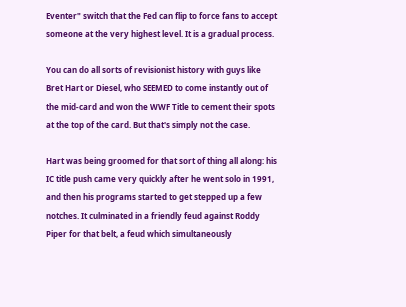Eventer" switch that the Fed can flip to force fans to accept someone at the very highest level. It is a gradual process.

You can do all sorts of revisionist history with guys like Bret Hart or Diesel, who SEEMED to come instantly out of the mid-card and won the WWF Title to cement their spots at the top of the card. But that's simply not the case.

Hart was being groomed for that sort of thing all along: his IC title push came very quickly after he went solo in 1991, and then his programs started to get stepped up a few notches. It culminated in a friendly feud against Roddy Piper for that belt, a feud which simultaneously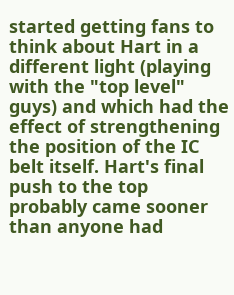started getting fans to think about Hart in a different light (playing with the "top level" guys) and which had the effect of strengthening the position of the IC belt itself. Hart's final push to the top probably came sooner than anyone had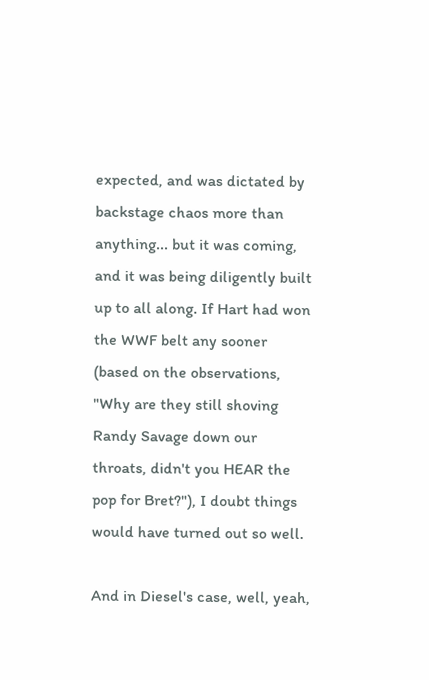expected, and was dictated by backstage chaos more than anything... but it was coming, and it was being diligently built up to all along. If Hart had won the WWF belt any sooner (based on the observations, "Why are they still shoving Randy Savage down our throats, didn't you HEAR the pop for Bret?"), I doubt things would have turned out so well.

And in Diesel's case, well, yeah,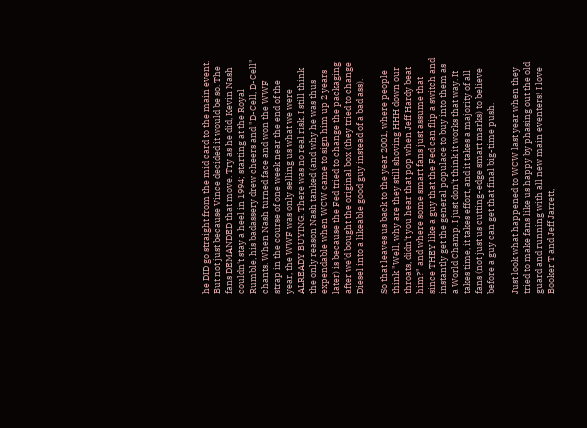he DID go straight from the mid card to the main event. But not just because Vince decided it would be so. The fans DEMANDED that move. Try as he did, Kevin Nash couldn't stay a heel in 1994; starting at the Royal Rumble, his badassery drew cheers and "D-Cell, D-Cell" chants. When Nash turned face and won the WWF strap in the course of one week near the end of the year, the WWF was only selling us what we were ALREADY BUYING. There was no real risk. I still think the only reason Nash tanked (and why he was thus expendable when WCW came to sign him up 2 years later) is because the Fed tried to change the packaging after we'd bought the original box (they tried to change Diesel into a likeable good guy instead of a bad ass).

So that leaves us back to the year 2001, where people think "Well, why are they still shoving HHH down our throats, didn't you hear that pop when Jeff Hardy beat him?" and where some smart fans just assume that since THEY like a guy that the Fed can flip a switch and instantly get the general populace to buy into them as a World Champ. I just don't think it works that way. It takes time, it takes effort, and it takes a majority of all fans (not just us cutting-edge smart marks) to believe before a guy can get that final big-time push.

Just look what happened to WCW last year when they tried to make fans like us happy by phasing out the old guard and running with all new main eventers! I love Booker T and Jeff Jarrett,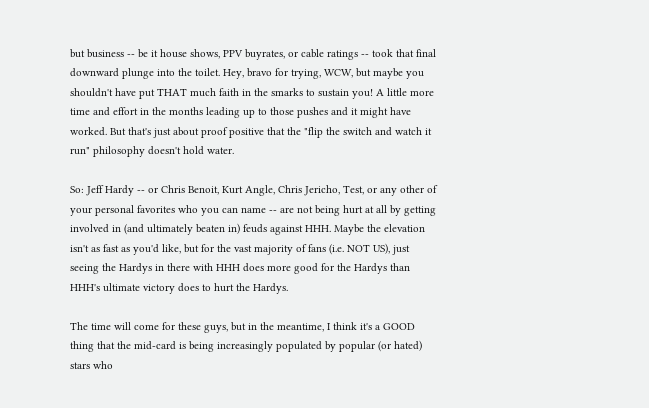but business -- be it house shows, PPV buyrates, or cable ratings -- took that final downward plunge into the toilet. Hey, bravo for trying, WCW, but maybe you shouldn't have put THAT much faith in the smarks to sustain you! A little more time and effort in the months leading up to those pushes and it might have worked. But that's just about proof positive that the "flip the switch and watch it run" philosophy doesn't hold water.

So: Jeff Hardy -- or Chris Benoit, Kurt Angle, Chris Jericho, Test, or any other of your personal favorites who you can name -- are not being hurt at all by getting involved in (and ultimately beaten in) feuds against HHH. Maybe the elevation isn't as fast as you'd like, but for the vast majority of fans (i.e. NOT US), just seeing the Hardys in there with HHH does more good for the Hardys than HHH's ultimate victory does to hurt the Hardys.

The time will come for these guys, but in the meantime, I think it's a GOOD thing that the mid-card is being increasingly populated by popular (or hated) stars who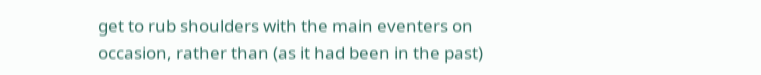get to rub shoulders with the main eventers on occasion, rather than (as it had been in the past)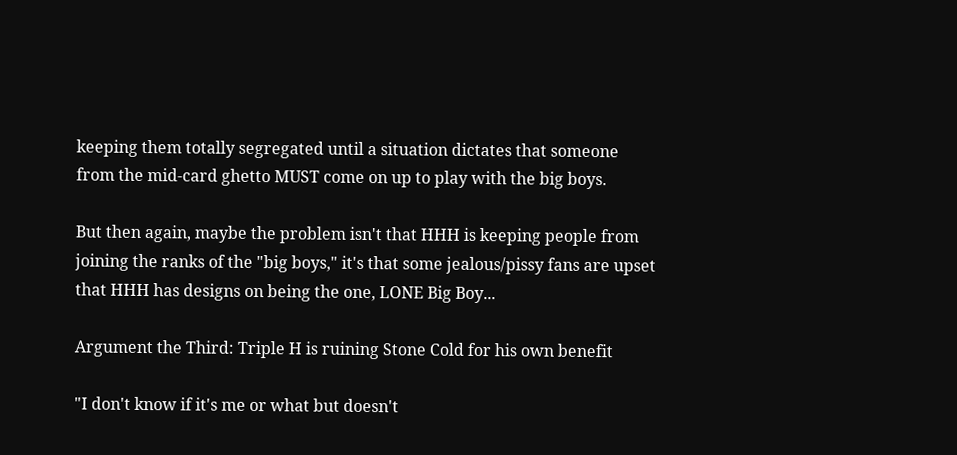keeping them totally segregated until a situation dictates that someone from the mid-card ghetto MUST come on up to play with the big boys.

But then again, maybe the problem isn't that HHH is keeping people from joining the ranks of the "big boys," it's that some jealous/pissy fans are upset that HHH has designs on being the one, LONE Big Boy...

Argument the Third: Triple H is ruining Stone Cold for his own benefit

"I don't know if it's me or what but doesn't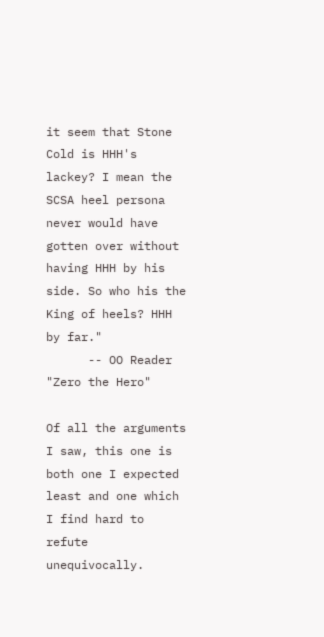it seem that Stone Cold is HHH's lackey? I mean the SCSA heel persona never would have gotten over without having HHH by his side. So who his the King of heels? HHH by far."
      -- OO Reader "Zero the Hero"

Of all the arguments I saw, this one is both one I expected least and one which I find hard to refute unequivocally.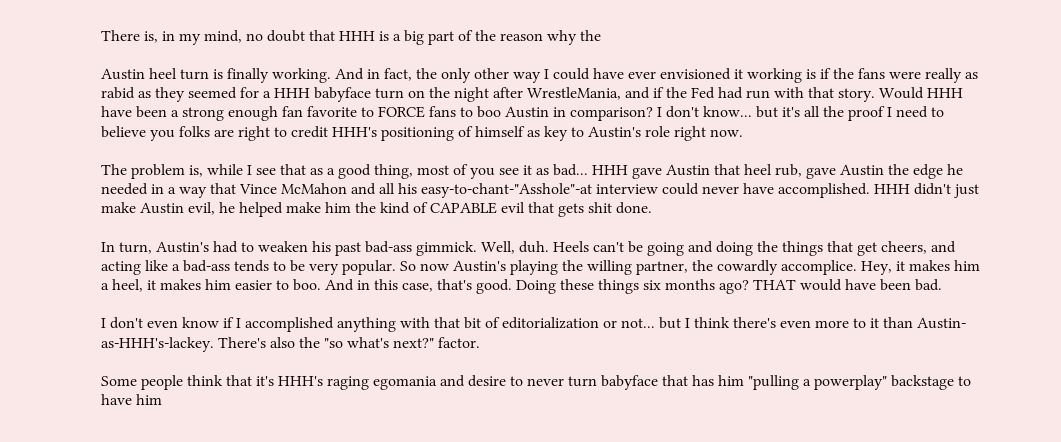There is, in my mind, no doubt that HHH is a big part of the reason why the

Austin heel turn is finally working. And in fact, the only other way I could have ever envisioned it working is if the fans were really as rabid as they seemed for a HHH babyface turn on the night after WrestleMania, and if the Fed had run with that story. Would HHH have been a strong enough fan favorite to FORCE fans to boo Austin in comparison? I don't know... but it's all the proof I need to believe you folks are right to credit HHH's positioning of himself as key to Austin's role right now.

The problem is, while I see that as a good thing, most of you see it as bad... HHH gave Austin that heel rub, gave Austin the edge he needed in a way that Vince McMahon and all his easy-to-chant-"Asshole"-at interview could never have accomplished. HHH didn't just make Austin evil, he helped make him the kind of CAPABLE evil that gets shit done.

In turn, Austin's had to weaken his past bad-ass gimmick. Well, duh. Heels can't be going and doing the things that get cheers, and acting like a bad-ass tends to be very popular. So now Austin's playing the willing partner, the cowardly accomplice. Hey, it makes him a heel, it makes him easier to boo. And in this case, that's good. Doing these things six months ago? THAT would have been bad.

I don't even know if I accomplished anything with that bit of editorialization or not... but I think there's even more to it than Austin-as-HHH's-lackey. There's also the "so what's next?" factor.

Some people think that it's HHH's raging egomania and desire to never turn babyface that has him "pulling a powerplay" backstage to have him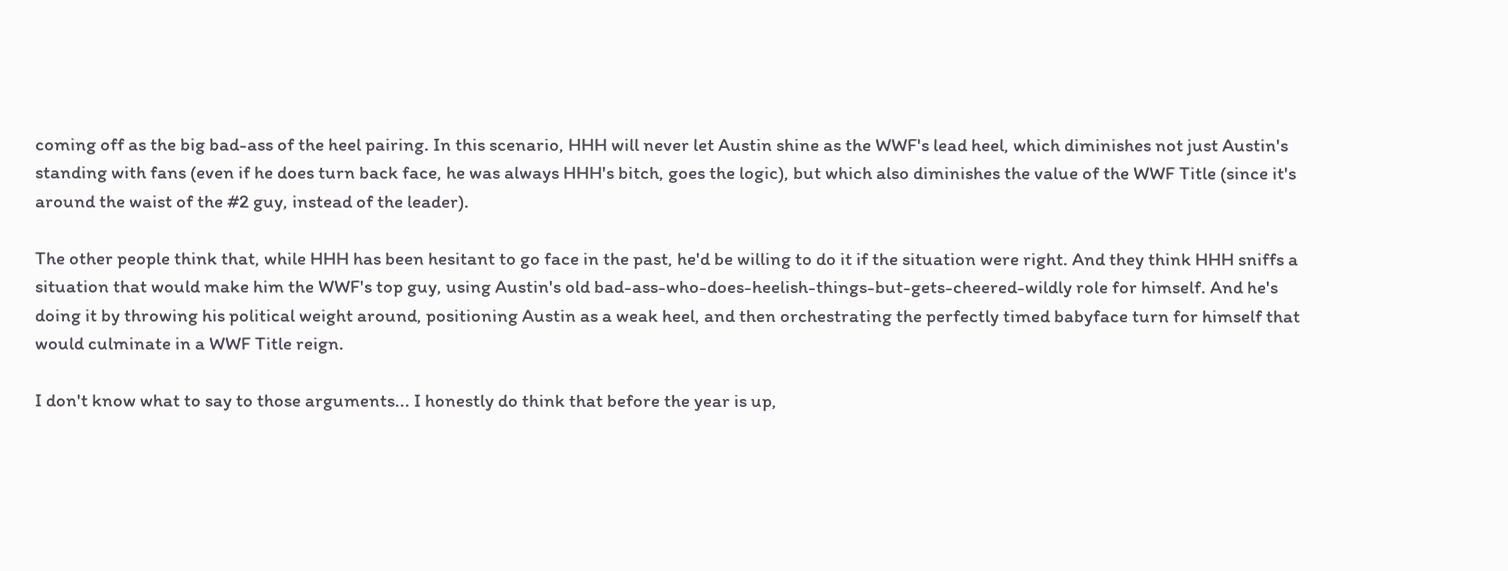coming off as the big bad-ass of the heel pairing. In this scenario, HHH will never let Austin shine as the WWF's lead heel, which diminishes not just Austin's standing with fans (even if he does turn back face, he was always HHH's bitch, goes the logic), but which also diminishes the value of the WWF Title (since it's around the waist of the #2 guy, instead of the leader).

The other people think that, while HHH has been hesitant to go face in the past, he'd be willing to do it if the situation were right. And they think HHH sniffs a situation that would make him the WWF's top guy, using Austin's old bad-ass-who-does-heelish-things-but-gets-cheered-wildly role for himself. And he's doing it by throwing his political weight around, positioning Austin as a weak heel, and then orchestrating the perfectly timed babyface turn for himself that would culminate in a WWF Title reign.

I don't know what to say to those arguments... I honestly do think that before the year is up,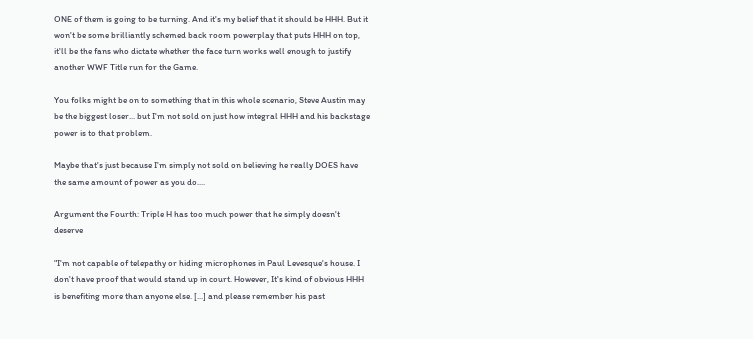ONE of them is going to be turning. And it's my belief that it should be HHH. But it won't be some brilliantly schemed back room powerplay that puts HHH on top, it'll be the fans who dictate whether the face turn works well enough to justify another WWF Title run for the Game.

You folks might be on to something that in this whole scenario, Steve Austin may be the biggest loser... but I'm not sold on just how integral HHH and his backstage power is to that problem.

Maybe that's just because I'm simply not sold on believing he really DOES have the same amount of power as you do....

Argument the Fourth: Triple H has too much power that he simply doesn't deserve

"I'm not capable of telepathy or hiding microphones in Paul Levesque's house. I don't have proof that would stand up in court. However, It's kind of obvious HHH is benefiting more than anyone else. [...] and please remember his past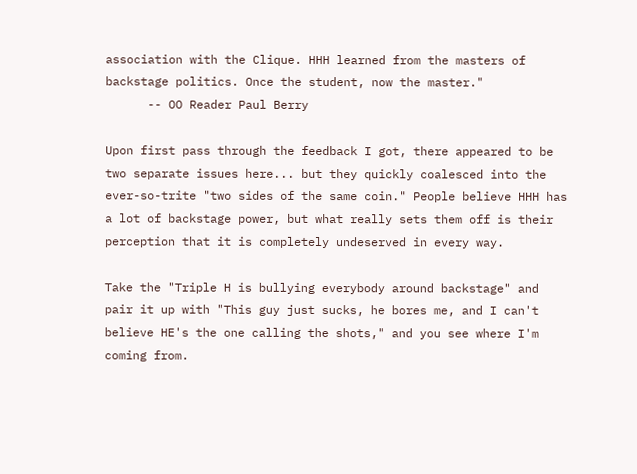association with the Clique. HHH learned from the masters of backstage politics. Once the student, now the master."
      -- OO Reader Paul Berry

Upon first pass through the feedback I got, there appeared to be two separate issues here... but they quickly coalesced into the ever-so-trite "two sides of the same coin." People believe HHH has a lot of backstage power, but what really sets them off is their perception that it is completely undeserved in every way.

Take the "Triple H is bullying everybody around backstage" and pair it up with "This guy just sucks, he bores me, and I can't believe HE's the one calling the shots," and you see where I'm coming from.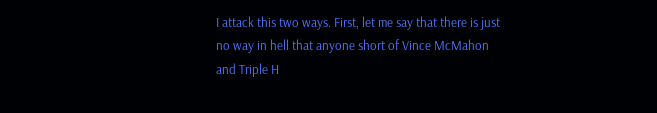I attack this two ways. First, let me say that there is just no way in hell that anyone short of Vince McMahon and Triple H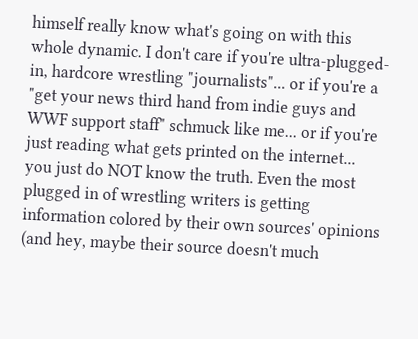himself really know what's going on with this whole dynamic. I don't care if you're ultra-plugged-in, hardcore wrestling "journalists"... or if you're a "get your news third hand from indie guys and WWF support staff" schmuck like me... or if you're just reading what gets printed on the internet... you just do NOT know the truth. Even the most plugged in of wrestling writers is getting information colored by their own sources' opinions (and hey, maybe their source doesn't much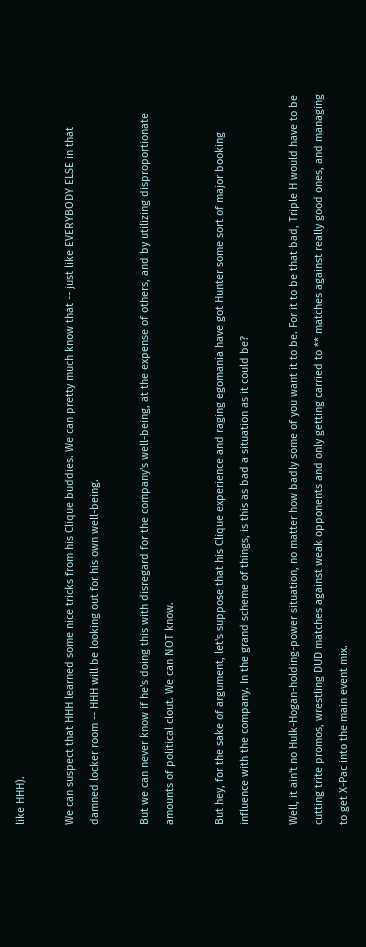like HHH).

We can suspect that HHH learned some nice tricks from his Clique buddies. We can pretty much know that -- just like EVERYBODY ELSE in that damned locker room -- HHH will be looking out for his own well-being.

But we can never know if he's doing this with disregard for the company's well-being, at the expense of others, and by utilizing disproportionate amounts of political clout. We can NOT know.

But hey, for the sake of argument, let's suppose that his Clique experience and raging egomania have got Hunter some sort of major booking influence with the company. In the grand scheme of things, is this as bad a situation as it could be?

Well, it ain't no Hulk-Hogan-holding-power situation, no matter how badly some of you want it to be. For it to be that bad, Triple H would have to be cutting trite promos, wrestling DUD matches against weak opponents and only getting carried to ** matches against really good ones, and managing to get X-Pac into the main event mix.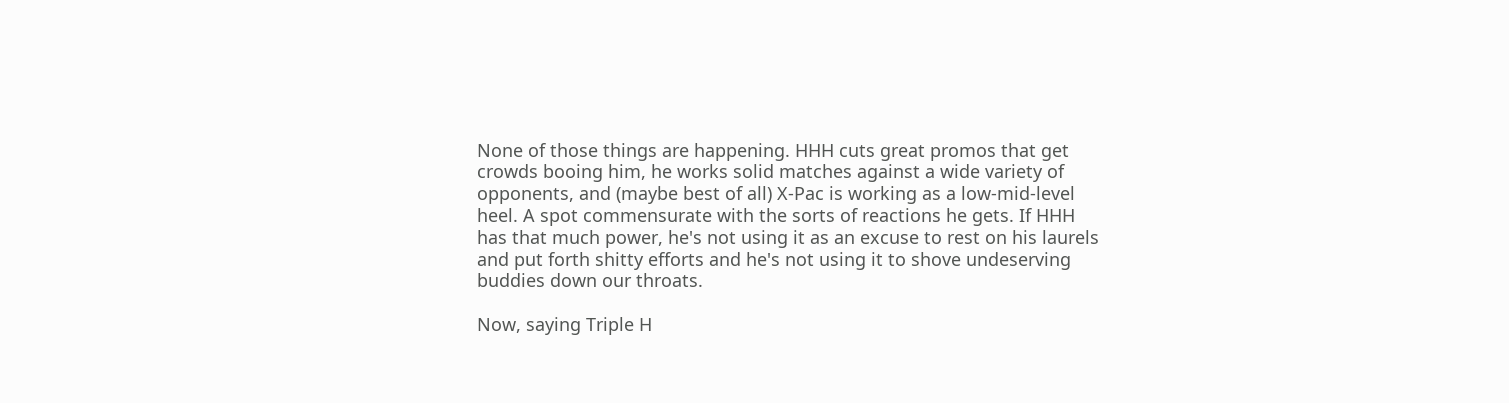None of those things are happening. HHH cuts great promos that get crowds booing him, he works solid matches against a wide variety of opponents, and (maybe best of all) X-Pac is working as a low-mid-level heel. A spot commensurate with the sorts of reactions he gets. If HHH has that much power, he's not using it as an excuse to rest on his laurels and put forth shitty efforts and he's not using it to shove undeserving buddies down our throats.

Now, saying Triple H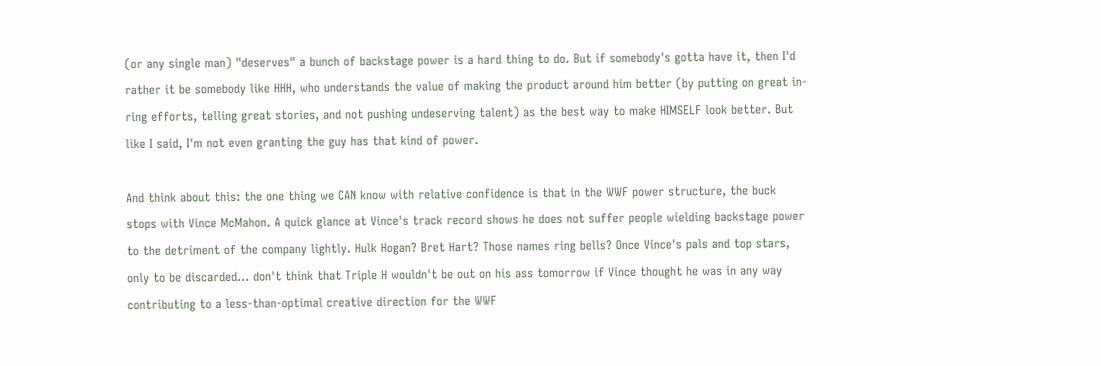(or any single man) "deserves" a bunch of backstage power is a hard thing to do. But if somebody's gotta have it, then I'd rather it be somebody like HHH, who understands the value of making the product around him better (by putting on great in-ring efforts, telling great stories, and not pushing undeserving talent) as the best way to make HIMSELF look better. But like I said, I'm not even granting the guy has that kind of power.

And think about this: the one thing we CAN know with relative confidence is that in the WWF power structure, the buck stops with Vince McMahon. A quick glance at Vince's track record shows he does not suffer people wielding backstage power to the detriment of the company lightly. Hulk Hogan? Bret Hart? Those names ring bells? Once Vince's pals and top stars, only to be discarded... don't think that Triple H wouldn't be out on his ass tomorrow if Vince thought he was in any way contributing to a less-than-optimal creative direction for the WWF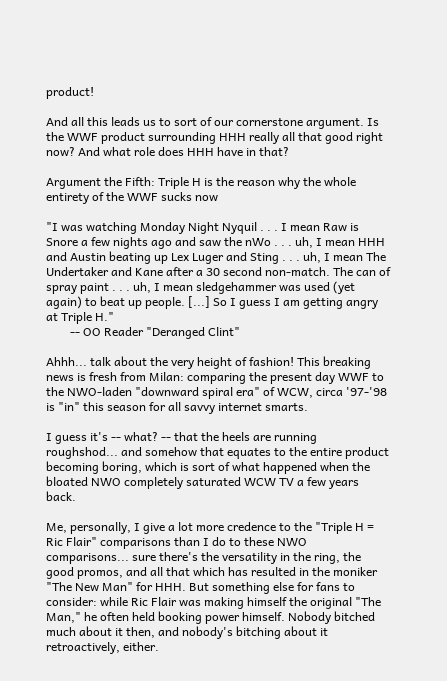product!

And all this leads us to sort of our cornerstone argument. Is the WWF product surrounding HHH really all that good right now? And what role does HHH have in that?

Argument the Fifth: Triple H is the reason why the whole entirety of the WWF sucks now

"I was watching Monday Night Nyquil . . . I mean Raw is Snore a few nights ago and saw the nWo . . . uh, I mean HHH and Austin beating up Lex Luger and Sting . . . uh, I mean The Undertaker and Kane after a 30 second non-match. The can of spray paint . . . uh, I mean sledgehammer was used (yet again) to beat up people. [...] So I guess I am getting angry at Triple H."
        -- OO Reader "Deranged Clint"

Ahhh... talk about the very height of fashion! This breaking news is fresh from Milan: comparing the present day WWF to the NWO-laden "downward spiral era" of WCW, circa '97-'98 is "in" this season for all savvy internet smarts.

I guess it's -- what? -- that the heels are running roughshod... and somehow that equates to the entire product becoming boring, which is sort of what happened when the bloated NWO completely saturated WCW TV a few years back.

Me, personally, I give a lot more credence to the "Triple H = Ric Flair" comparisons than I do to these NWO comparisons... sure there's the versatility in the ring, the good promos, and all that which has resulted in the moniker "The New Man" for HHH. But something else for fans to consider: while Ric Flair was making himself the original "The Man," he often held booking power himself. Nobody bitched much about it then, and nobody's bitching about it retroactively, either.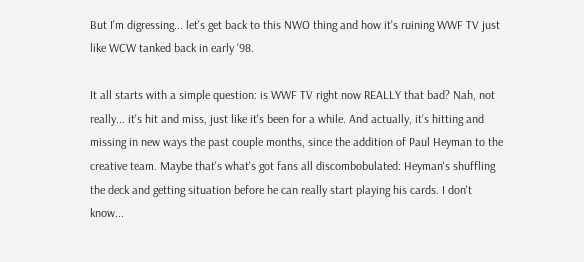But I'm digressing... let's get back to this NWO thing and how it's ruining WWF TV just like WCW tanked back in early '98.

It all starts with a simple question: is WWF TV right now REALLY that bad? Nah, not really... it's hit and miss, just like it's been for a while. And actually, it's hitting and missing in new ways the past couple months, since the addition of Paul Heyman to the creative team. Maybe that's what's got fans all discombobulated: Heyman's shuffling the deck and getting situation before he can really start playing his cards. I don't know...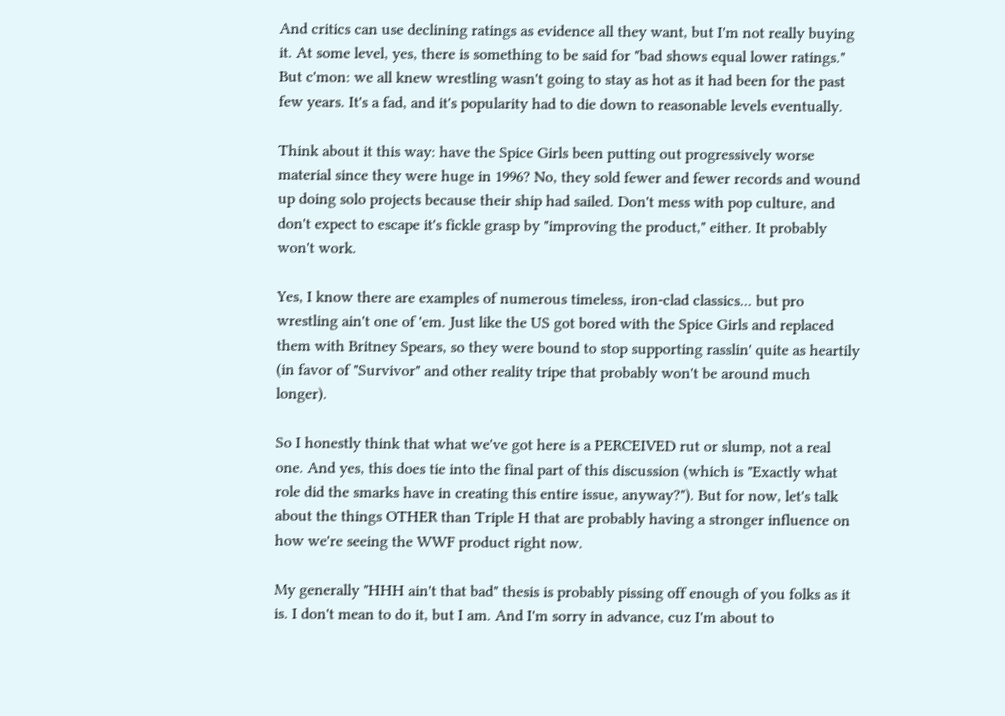And critics can use declining ratings as evidence all they want, but I'm not really buying it. At some level, yes, there is something to be said for "bad shows equal lower ratings." But c'mon: we all knew wrestling wasn't going to stay as hot as it had been for the past few years. It's a fad, and it's popularity had to die down to reasonable levels eventually.

Think about it this way: have the Spice Girls been putting out progressively worse material since they were huge in 1996? No, they sold fewer and fewer records and wound up doing solo projects because their ship had sailed. Don't mess with pop culture, and don't expect to escape it's fickle grasp by "improving the product," either. It probably won't work.

Yes, I know there are examples of numerous timeless, iron-clad classics... but pro wrestling ain't one of 'em. Just like the US got bored with the Spice Girls and replaced them with Britney Spears, so they were bound to stop supporting rasslin' quite as heartily (in favor of "Survivor" and other reality tripe that probably won't be around much longer).

So I honestly think that what we've got here is a PERCEIVED rut or slump, not a real one. And yes, this does tie into the final part of this discussion (which is "Exactly what role did the smarks have in creating this entire issue, anyway?"). But for now, let's talk about the things OTHER than Triple H that are probably having a stronger influence on how we're seeing the WWF product right now.

My generally "HHH ain't that bad" thesis is probably pissing off enough of you folks as it is. I don't mean to do it, but I am. And I'm sorry in advance, cuz I'm about to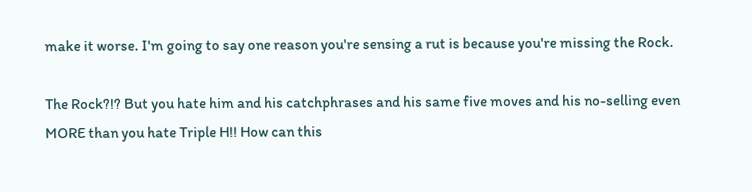make it worse. I'm going to say one reason you're sensing a rut is because you're missing the Rock.

The Rock?!? But you hate him and his catchphrases and his same five moves and his no-selling even MORE than you hate Triple H!! How can this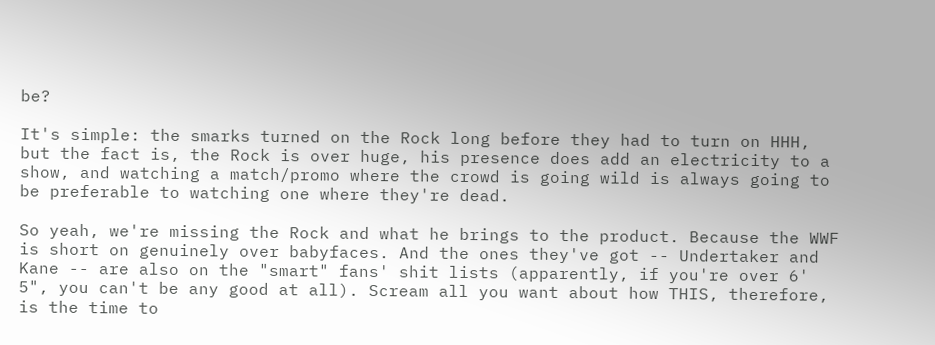be?

It's simple: the smarks turned on the Rock long before they had to turn on HHH, but the fact is, the Rock is over huge, his presence does add an electricity to a show, and watching a match/promo where the crowd is going wild is always going to be preferable to watching one where they're dead.

So yeah, we're missing the Rock and what he brings to the product. Because the WWF is short on genuinely over babyfaces. And the ones they've got -- Undertaker and Kane -- are also on the "smart" fans' shit lists (apparently, if you're over 6' 5", you can't be any good at all). Scream all you want about how THIS, therefore, is the time to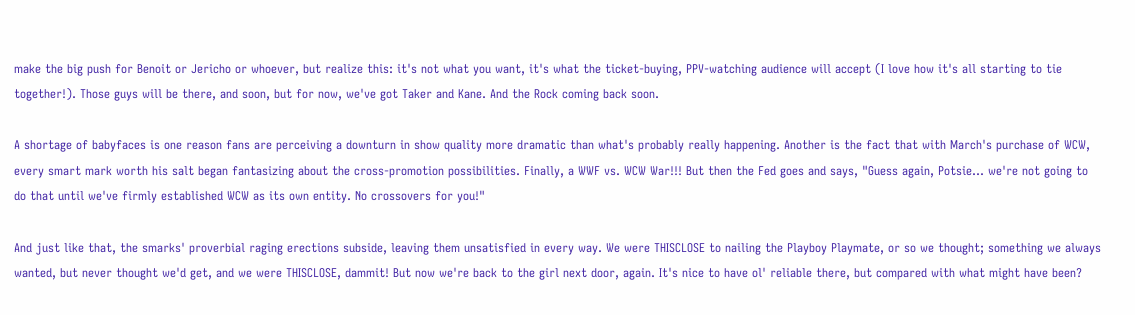make the big push for Benoit or Jericho or whoever, but realize this: it's not what you want, it's what the ticket-buying, PPV-watching audience will accept (I love how it's all starting to tie together!). Those guys will be there, and soon, but for now, we've got Taker and Kane. And the Rock coming back soon.

A shortage of babyfaces is one reason fans are perceiving a downturn in show quality more dramatic than what's probably really happening. Another is the fact that with March's purchase of WCW, every smart mark worth his salt began fantasizing about the cross-promotion possibilities. Finally, a WWF vs. WCW War!!! But then the Fed goes and says, "Guess again, Potsie... we're not going to do that until we've firmly established WCW as its own entity. No crossovers for you!"

And just like that, the smarks' proverbial raging erections subside, leaving them unsatisfied in every way. We were THISCLOSE to nailing the Playboy Playmate, or so we thought; something we always wanted, but never thought we'd get, and we were THISCLOSE, dammit! But now we're back to the girl next door, again. It's nice to have ol' reliable there, but compared with what might have been?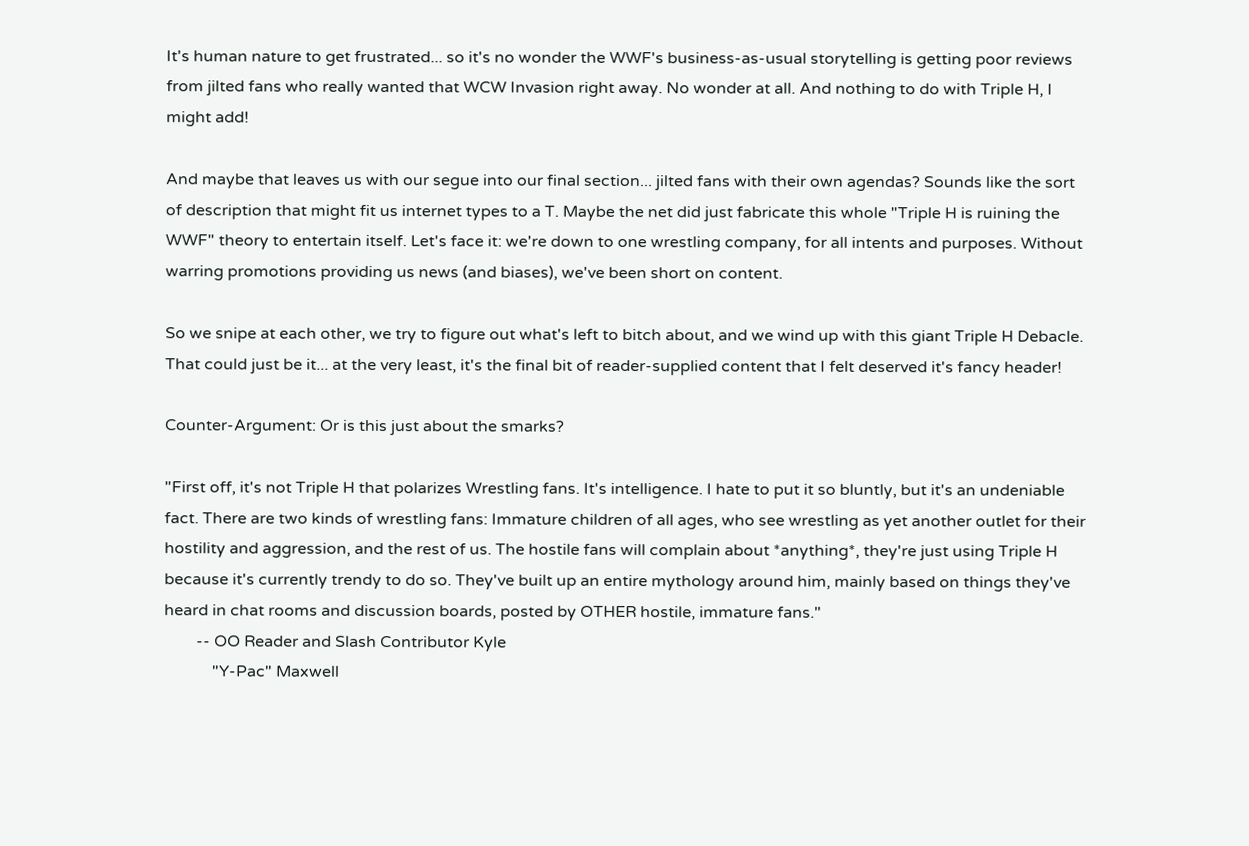It's human nature to get frustrated... so it's no wonder the WWF's business-as-usual storytelling is getting poor reviews from jilted fans who really wanted that WCW Invasion right away. No wonder at all. And nothing to do with Triple H, I might add!

And maybe that leaves us with our segue into our final section... jilted fans with their own agendas? Sounds like the sort of description that might fit us internet types to a T. Maybe the net did just fabricate this whole "Triple H is ruining the WWF" theory to entertain itself. Let's face it: we're down to one wrestling company, for all intents and purposes. Without warring promotions providing us news (and biases), we've been short on content.

So we snipe at each other, we try to figure out what's left to bitch about, and we wind up with this giant Triple H Debacle. That could just be it... at the very least, it's the final bit of reader-supplied content that I felt deserved it's fancy header!

Counter-Argument: Or is this just about the smarks?

"First off, it's not Triple H that polarizes Wrestling fans. It's intelligence. I hate to put it so bluntly, but it's an undeniable fact. There are two kinds of wrestling fans: Immature children of all ages, who see wrestling as yet another outlet for their hostility and aggression, and the rest of us. The hostile fans will complain about *anything*, they're just using Triple H because it's currently trendy to do so. They've built up an entire mythology around him, mainly based on things they've heard in chat rooms and discussion boards, posted by OTHER hostile, immature fans."
        -- OO Reader and Slash Contributor Kyle
            "Y-Pac" Maxwell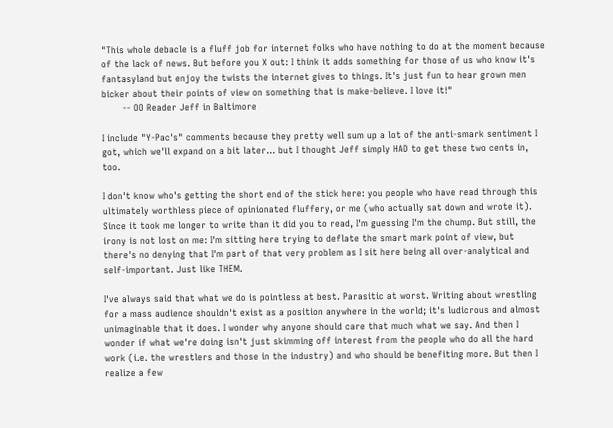"This whole debacle is a fluff job for internet folks who have nothing to do at the moment because of the lack of news. But before you X out: I think it adds something for those of us who know it's fantasyland but enjoy the twists the internet gives to things. It's just fun to hear grown men bicker about their points of view on something that is make-believe. I love it!"
       -- OO Reader Jeff in Baltimore

I include "Y-Pac's" comments because they pretty well sum up a lot of the anti-smark sentiment I got, which we'll expand on a bit later... but I thought Jeff simply HAD to get these two cents in, too.

I don't know who's getting the short end of the stick here: you people who have read through this ultimately worthless piece of opinionated fluffery, or me (who actually sat down and wrote it). Since it took me longer to write than it did you to read, I'm guessing I'm the chump. But still, the irony is not lost on me: I'm sitting here trying to deflate the smart mark point of view, but there's no denying that I'm part of that very problem as I sit here being all over-analytical and self-important. Just like THEM.

I've always said that what we do is pointless at best. Parasitic at worst. Writing about wrestling for a mass audience shouldn't exist as a position anywhere in the world; it's ludicrous and almost unimaginable that it does. I wonder why anyone should care that much what we say. And then I wonder if what we're doing isn't just skimming off interest from the people who do all the hard work (i.e. the wrestlers and those in the industry) and who should be benefiting more. But then I realize a few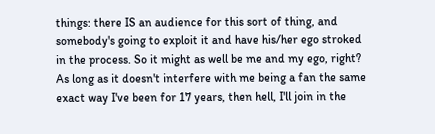things: there IS an audience for this sort of thing, and somebody's going to exploit it and have his/her ego stroked in the process. So it might as well be me and my ego, right? As long as it doesn't interfere with me being a fan the same exact way I've been for 17 years, then hell, I'll join in the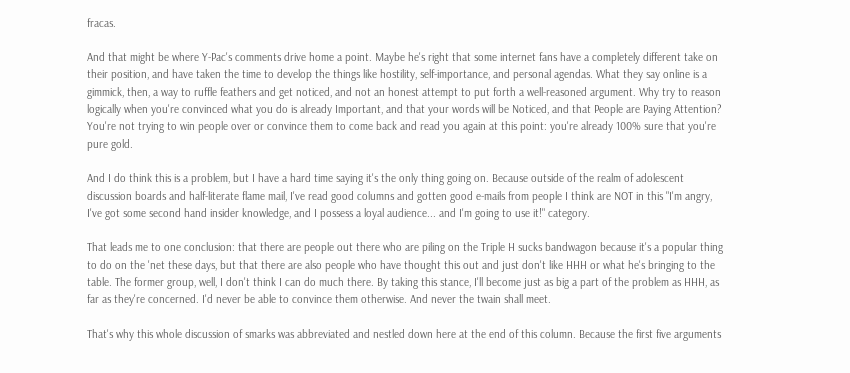fracas.

And that might be where Y-Pac's comments drive home a point. Maybe he's right that some internet fans have a completely different take on their position, and have taken the time to develop the things like hostility, self-importance, and personal agendas. What they say online is a gimmick, then, a way to ruffle feathers and get noticed, and not an honest attempt to put forth a well-reasoned argument. Why try to reason logically when you're convinced what you do is already Important, and that your words will be Noticed, and that People are Paying Attention? You're not trying to win people over or convince them to come back and read you again at this point: you're already 100% sure that you're pure gold.

And I do think this is a problem, but I have a hard time saying it's the only thing going on. Because outside of the realm of adolescent discussion boards and half-literate flame mail, I've read good columns and gotten good e-mails from people I think are NOT in this "I'm angry, I've got some second hand insider knowledge, and I possess a loyal audience... and I'm going to use it!" category.

That leads me to one conclusion: that there are people out there who are piling on the Triple H sucks bandwagon because it's a popular thing to do on the 'net these days, but that there are also people who have thought this out and just don't like HHH or what he's bringing to the table. The former group, well, I don't think I can do much there. By taking this stance, I'll become just as big a part of the problem as HHH, as far as they're concerned. I'd never be able to convince them otherwise. And never the twain shall meet.

That's why this whole discussion of smarks was abbreviated and nestled down here at the end of this column. Because the first five arguments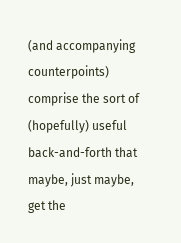(and accompanying counterpoints) comprise the sort of (hopefully) useful back-and-forth that maybe, just maybe, get the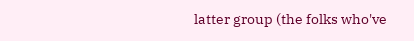latter group (the folks who've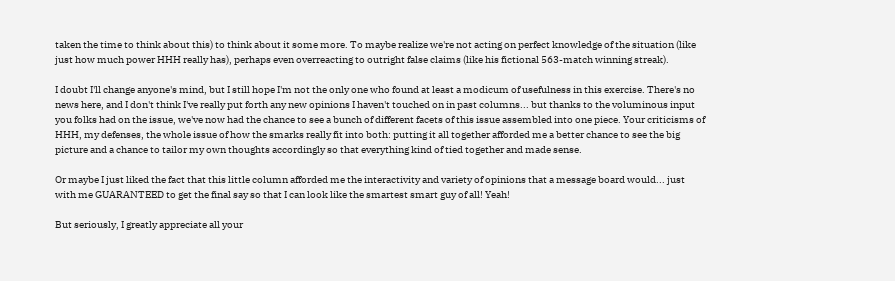taken the time to think about this) to think about it some more. To maybe realize we're not acting on perfect knowledge of the situation (like just how much power HHH really has), perhaps even overreacting to outright false claims (like his fictional 563-match winning streak).

I doubt I'll change anyone's mind, but I still hope I'm not the only one who found at least a modicum of usefulness in this exercise. There's no news here, and I don't think I've really put forth any new opinions I haven't touched on in past columns... but thanks to the voluminous input you folks had on the issue, we've now had the chance to see a bunch of different facets of this issue assembled into one piece. Your criticisms of HHH, my defenses, the whole issue of how the smarks really fit into both: putting it all together afforded me a better chance to see the big picture and a chance to tailor my own thoughts accordingly so that everything kind of tied together and made sense.

Or maybe I just liked the fact that this little column afforded me the interactivity and variety of opinions that a message board would... just with me GUARANTEED to get the final say so that I can look like the smartest smart guy of all! Yeah!

But seriously, I greatly appreciate all your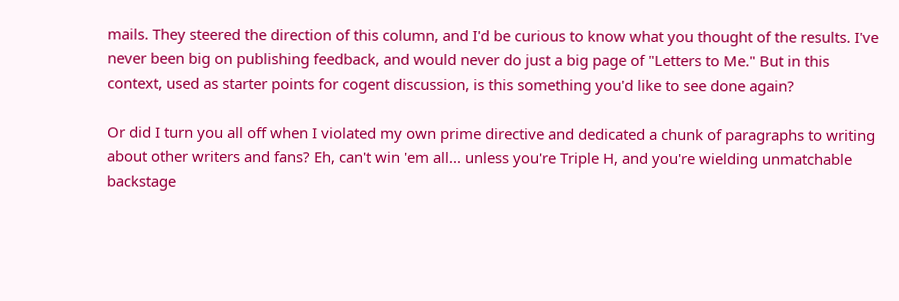mails. They steered the direction of this column, and I'd be curious to know what you thought of the results. I've never been big on publishing feedback, and would never do just a big page of "Letters to Me." But in this context, used as starter points for cogent discussion, is this something you'd like to see done again?

Or did I turn you all off when I violated my own prime directive and dedicated a chunk of paragraphs to writing about other writers and fans? Eh, can't win 'em all... unless you're Triple H, and you're wielding unmatchable backstage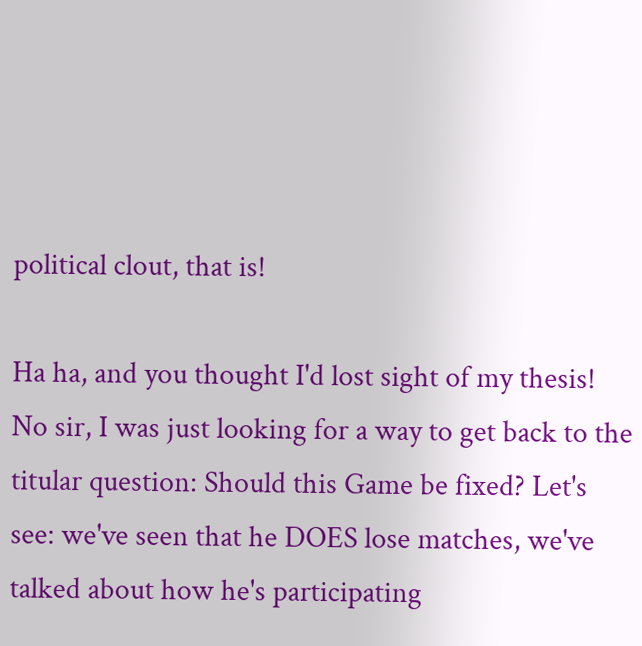political clout, that is!

Ha ha, and you thought I'd lost sight of my thesis! No sir, I was just looking for a way to get back to the titular question: Should this Game be fixed? Let's see: we've seen that he DOES lose matches, we've talked about how he's participating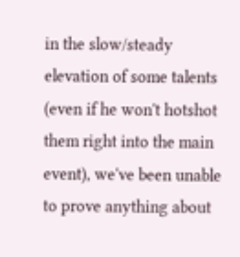in the slow/steady elevation of some talents (even if he won't hotshot them right into the main event), we've been unable to prove anything about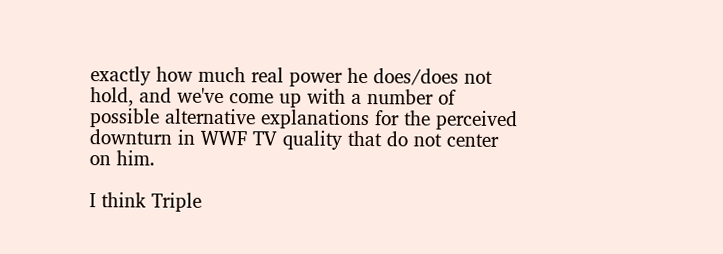exactly how much real power he does/does not hold, and we've come up with a number of possible alternative explanations for the perceived downturn in WWF TV quality that do not center on him.

I think Triple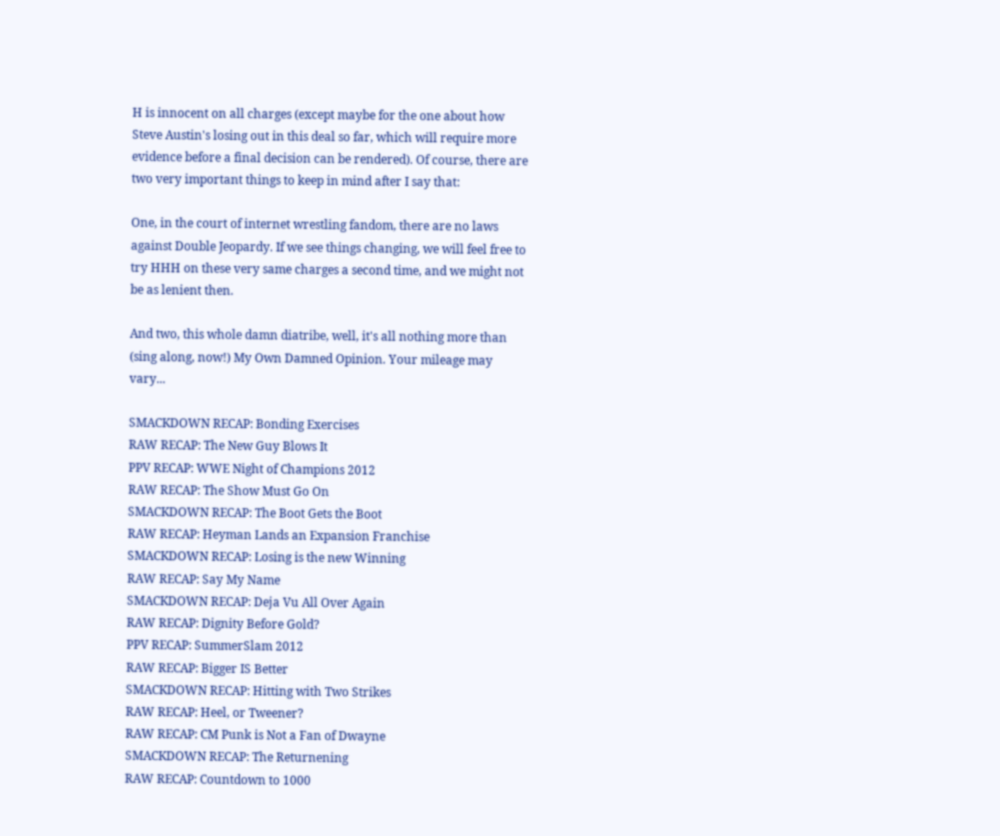H is innocent on all charges (except maybe for the one about how Steve Austin's losing out in this deal so far, which will require more evidence before a final decision can be rendered). Of course, there are two very important things to keep in mind after I say that:

One, in the court of internet wrestling fandom, there are no laws against Double Jeopardy. If we see things changing, we will feel free to try HHH on these very same charges a second time, and we might not be as lenient then.

And two, this whole damn diatribe, well, it's all nothing more than (sing along, now!) My Own Damned Opinion. Your mileage may vary...

SMACKDOWN RECAP: Bonding Exercises
RAW RECAP: The New Guy Blows It
PPV RECAP: WWE Night of Champions 2012
RAW RECAP: The Show Must Go On
SMACKDOWN RECAP: The Boot Gets the Boot
RAW RECAP: Heyman Lands an Expansion Franchise
SMACKDOWN RECAP: Losing is the new Winning
RAW RECAP: Say My Name
SMACKDOWN RECAP: Deja Vu All Over Again
RAW RECAP: Dignity Before Gold?
PPV RECAP: SummerSlam 2012
RAW RECAP: Bigger IS Better
SMACKDOWN RECAP: Hitting with Two Strikes
RAW RECAP: Heel, or Tweener?
RAW RECAP: CM Punk is Not a Fan of Dwayne
SMACKDOWN RECAP: The Returnening
RAW RECAP: Countdown to 1000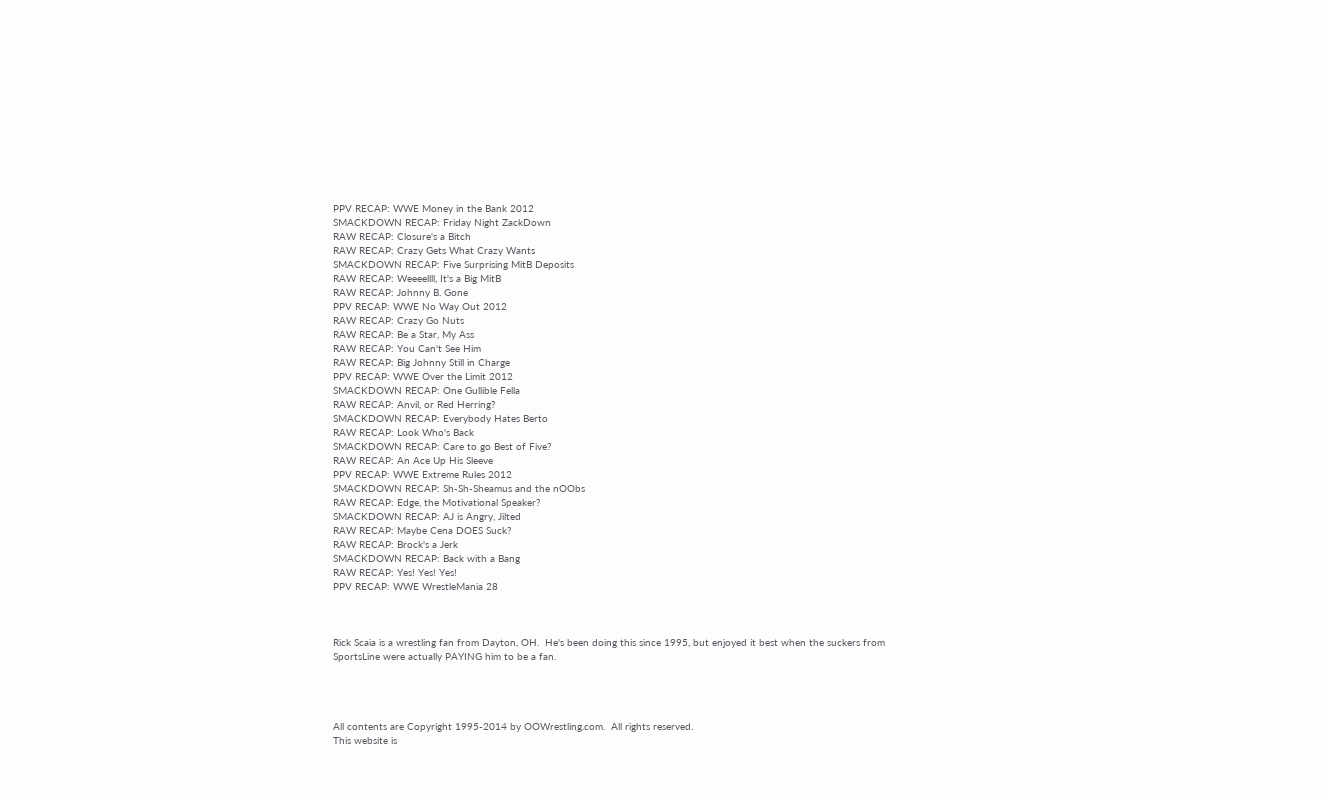PPV RECAP: WWE Money in the Bank 2012
SMACKDOWN RECAP: Friday Night ZackDown
RAW RECAP: Closure's a Bitch
RAW RECAP: Crazy Gets What Crazy Wants
SMACKDOWN RECAP: Five Surprising MitB Deposits
RAW RECAP: Weeeellll, It's a Big MitB
RAW RECAP: Johnny B. Gone
PPV RECAP: WWE No Way Out 2012
RAW RECAP: Crazy Go Nuts
RAW RECAP: Be a Star, My Ass
RAW RECAP: You Can't See Him
RAW RECAP: Big Johnny Still in Charge
PPV RECAP: WWE Over the Limit 2012
SMACKDOWN RECAP: One Gullible Fella
RAW RECAP: Anvil, or Red Herring?
SMACKDOWN RECAP: Everybody Hates Berto
RAW RECAP: Look Who's Back
SMACKDOWN RECAP: Care to go Best of Five?
RAW RECAP: An Ace Up His Sleeve
PPV RECAP: WWE Extreme Rules 2012
SMACKDOWN RECAP: Sh-Sh-Sheamus and the nOObs
RAW RECAP: Edge, the Motivational Speaker?
SMACKDOWN RECAP: AJ is Angry, Jilted
RAW RECAP: Maybe Cena DOES Suck?
RAW RECAP: Brock's a Jerk
SMACKDOWN RECAP: Back with a Bang
RAW RECAP: Yes! Yes! Yes!
PPV RECAP: WWE WrestleMania 28



Rick Scaia is a wrestling fan from Dayton, OH.  He's been doing this since 1995, but enjoyed it best when the suckers from SportsLine were actually PAYING him to be a fan.




All contents are Copyright 1995-2014 by OOWrestling.com.  All rights reserved.
This website is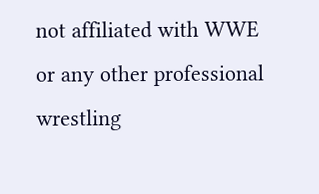not affiliated with WWE or any other professional wrestling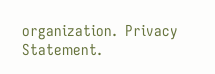organization.  Privacy Statement.